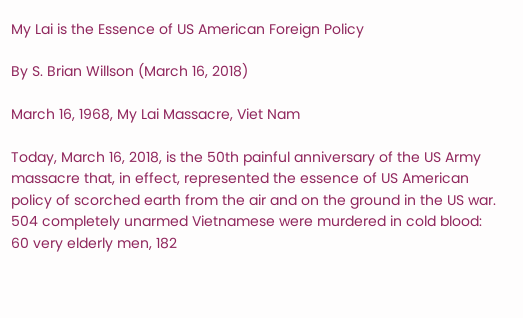My Lai is the Essence of US American Foreign Policy

By S. Brian Willson (March 16, 2018)

March 16, 1968, My Lai Massacre, Viet Nam

Today, March 16, 2018, is the 50th painful anniversary of the US Army massacre that, in effect, represented the essence of US American policy of scorched earth from the air and on the ground in the US war. 504 completely unarmed Vietnamese were murdered in cold blood: 60 very elderly men, 182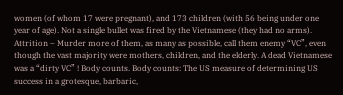women (of whom 17 were pregnant), and 173 children (with 56 being under one year of age). Not a single bullet was fired by the Vietnamese (they had no arms). Attrition – Murder more of them, as many as possible, call them enemy “VC”, even though the vast majority were mothers, children, and the elderly. A dead Vietnamese was a “dirty VC” ! Body counts. Body counts: The US measure of determining US success in a grotesque, barbaric,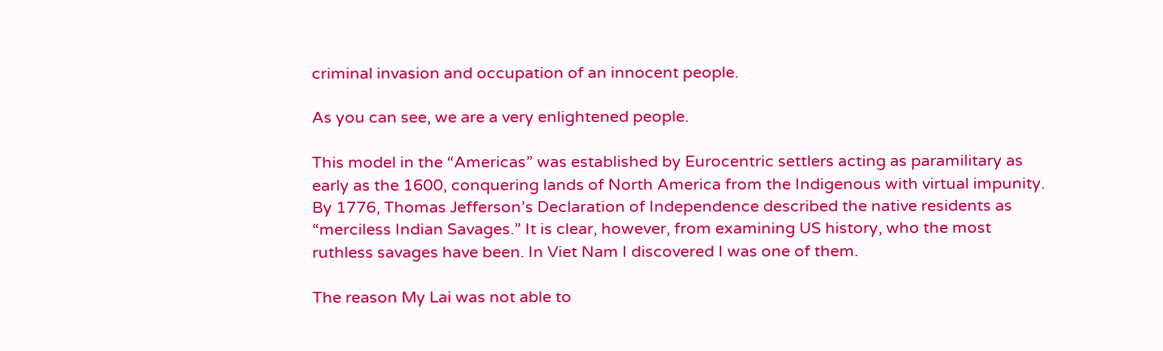criminal invasion and occupation of an innocent people.

As you can see, we are a very enlightened people.

This model in the “Americas” was established by Eurocentric settlers acting as paramilitary as early as the 1600, conquering lands of North America from the Indigenous with virtual impunity. By 1776, Thomas Jefferson’s Declaration of Independence described the native residents as “merciless Indian Savages.” It is clear, however, from examining US history, who the most ruthless savages have been. In Viet Nam I discovered I was one of them.

The reason My Lai was not able to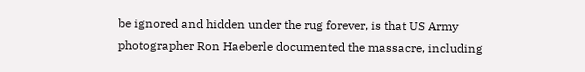be ignored and hidden under the rug forever, is that US Army photographer Ron Haeberle documented the massacre, including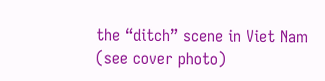the “ditch” scene in Viet Nam (see cover photo)